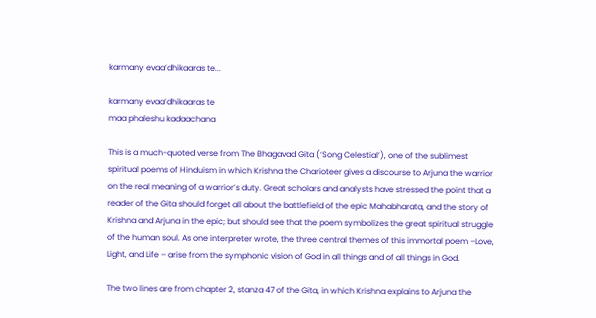karmany evaa’dhikaaras te...

karmany evaa’dhikaaras te
maa phaleshu kadaachana

This is a much-quoted verse from The Bhagavad Gita (‘Song Celestial’), one of the sublimest spiritual poems of Hinduism in which Krishna the Charioteer gives a discourse to Arjuna the warrior on the real meaning of a warrior’s duty. Great scholars and analysts have stressed the point that a reader of the Gita should forget all about the battlefield of the epic Mahabharata, and the story of Krishna and Arjuna in the epic; but should see that the poem symbolizes the great spiritual struggle of the human soul. As one interpreter wrote, the three central themes of this immortal poem –Love, Light, and Life – arise from the symphonic vision of God in all things and of all things in God.

The two lines are from chapter 2, stanza 47 of the Gita, in which Krishna explains to Arjuna the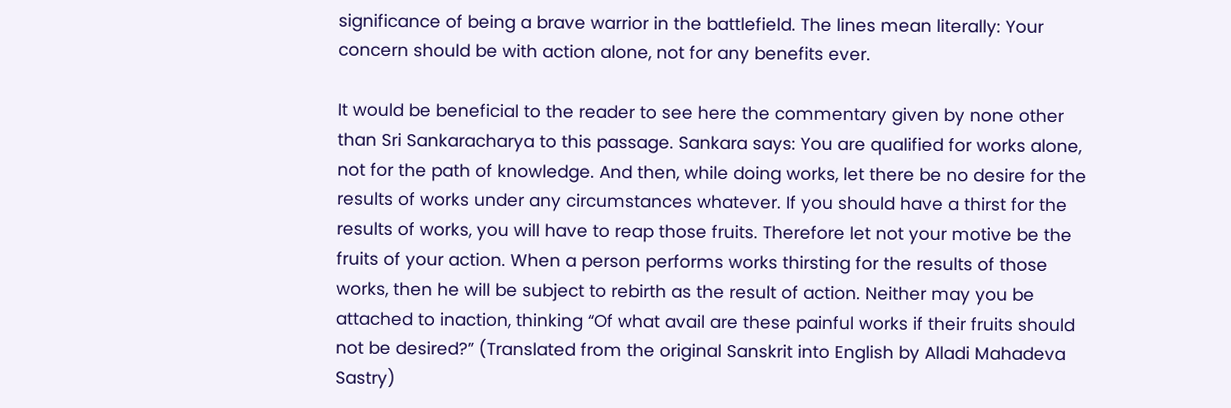significance of being a brave warrior in the battlefield. The lines mean literally: Your concern should be with action alone, not for any benefits ever.

It would be beneficial to the reader to see here the commentary given by none other than Sri Sankaracharya to this passage. Sankara says: You are qualified for works alone, not for the path of knowledge. And then, while doing works, let there be no desire for the results of works under any circumstances whatever. If you should have a thirst for the results of works, you will have to reap those fruits. Therefore let not your motive be the fruits of your action. When a person performs works thirsting for the results of those works, then he will be subject to rebirth as the result of action. Neither may you be attached to inaction, thinking “Of what avail are these painful works if their fruits should not be desired?” (Translated from the original Sanskrit into English by Alladi Mahadeva Sastry)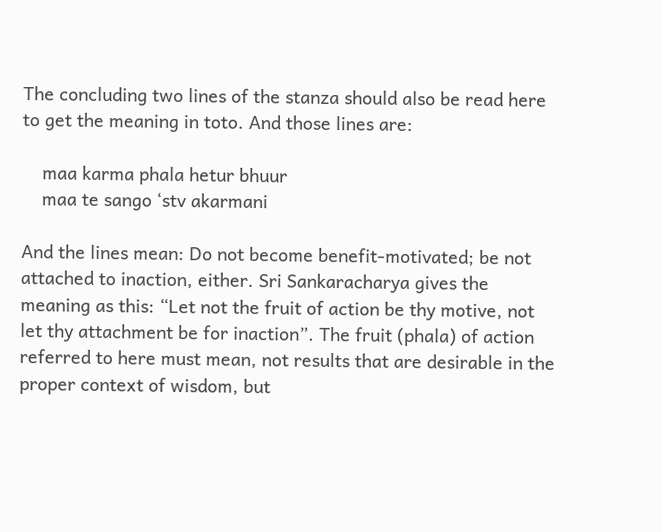The concluding two lines of the stanza should also be read here to get the meaning in toto. And those lines are:

    maa karma phala hetur bhuur
    maa te sango ‘stv akarmani

And the lines mean: Do not become benefit-motivated; be not attached to inaction, either. Sri Sankaracharya gives the meaning as this: “Let not the fruit of action be thy motive, not let thy attachment be for inaction”. The fruit (phala) of action referred to here must mean, not results that are desirable in the proper context of wisdom, but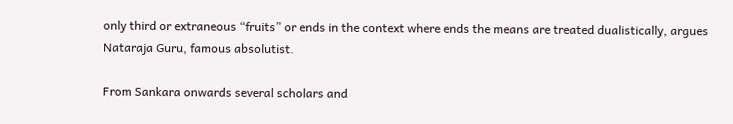only third or extraneous “fruits” or ends in the context where ends the means are treated dualistically, argues Nataraja Guru, famous absolutist.

From Sankara onwards several scholars and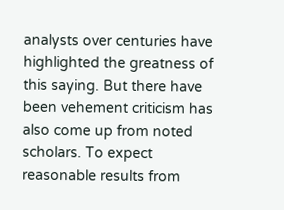analysts over centuries have highlighted the greatness of this saying. But there have been vehement criticism has also come up from noted scholars. To expect reasonable results from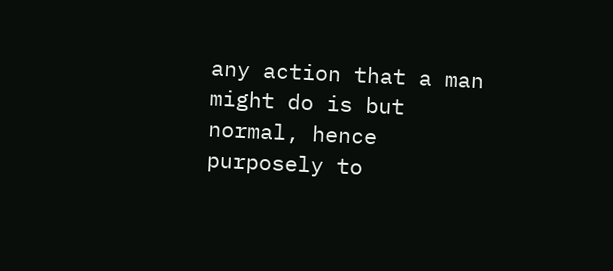any action that a man might do is but normal, hence purposely to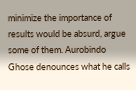minimize the importance of results would be absurd, argue some of them. Aurobindo Ghose denounces what he calls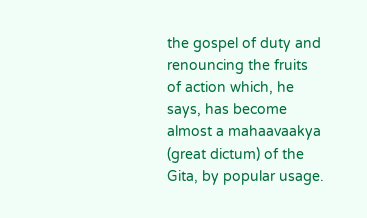the gospel of duty and renouncing the fruits of action which, he says, has become almost a mahaavaakya (great dictum) of the Gita, by popular usage.